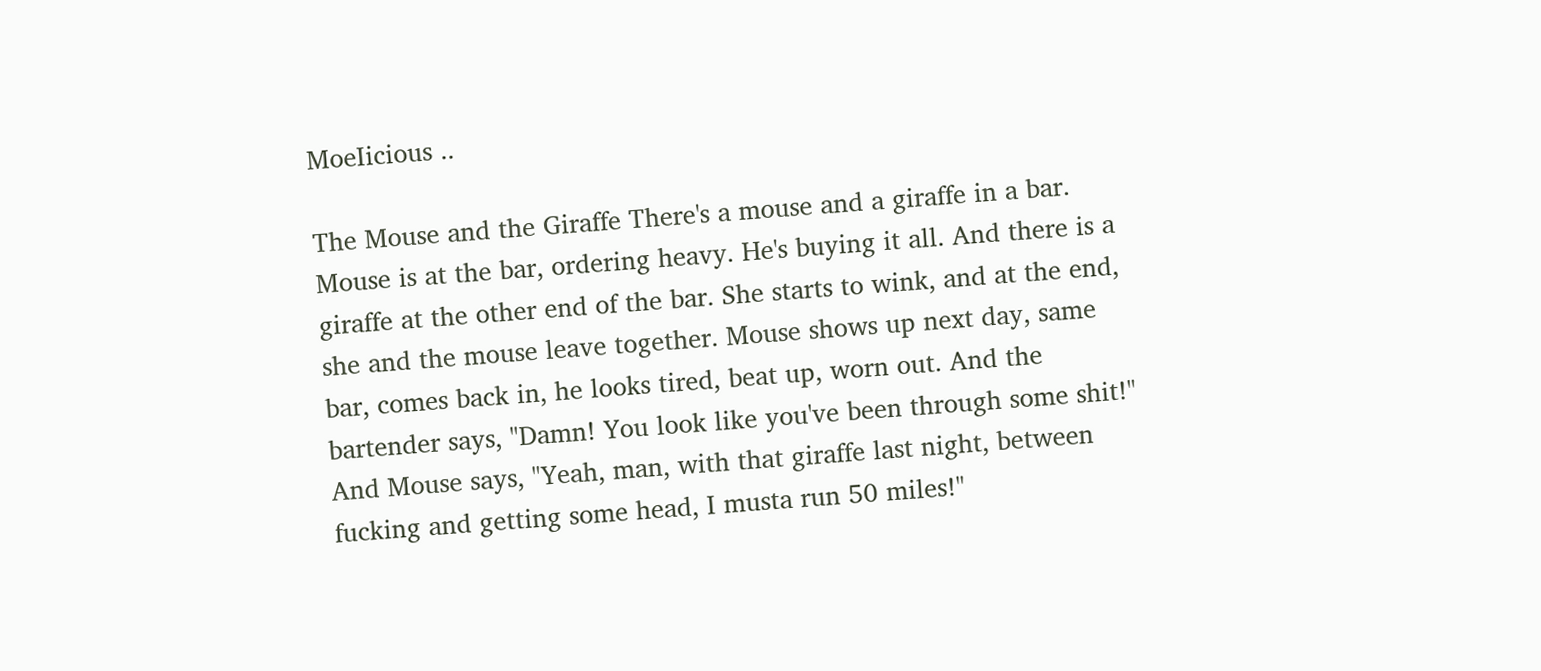MoeIicious ..

The Mouse and the Giraffe There's a mouse and a giraffe in a bar. Mouse is at the bar, ordering heavy. He's buying it all. And there is a giraffe at the other end of the bar. She starts to wink, and at the end, she and the mouse leave together. Mouse shows up next day, same bar, comes back in, he looks tired, beat up, worn out. And the bartender says, "Damn! You look like you've been through some shit!" And Mouse says, "Yeah, man, with that giraffe last night, between fucking and getting some head, I musta run 50 miles!"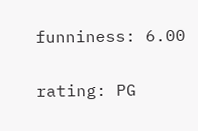funniness: 6.00

rating: PG